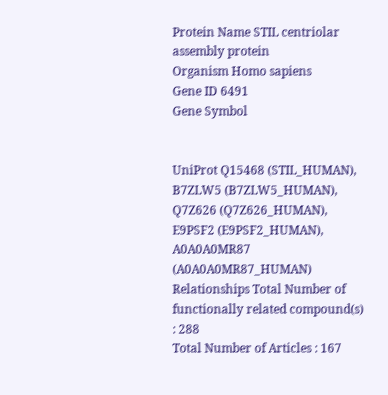Protein Name STIL centriolar assembly protein
Organism Homo sapiens
Gene ID 6491
Gene Symbol


UniProt Q15468 (STIL_HUMAN), B7ZLW5 (B7ZLW5_HUMAN), Q7Z626 (Q7Z626_HUMAN), E9PSF2 (E9PSF2_HUMAN), A0A0A0MR87 (A0A0A0MR87_HUMAN)
Relationships Total Number of functionally related compound(s) : 288
Total Number of Articles : 167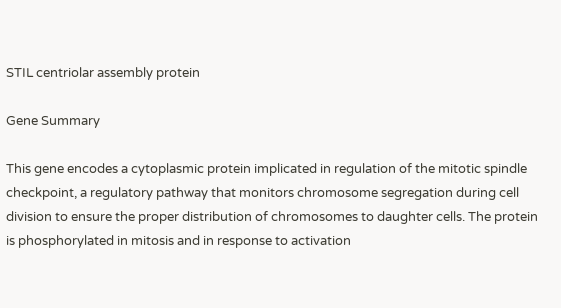STIL centriolar assembly protein

Gene Summary

This gene encodes a cytoplasmic protein implicated in regulation of the mitotic spindle checkpoint, a regulatory pathway that monitors chromosome segregation during cell division to ensure the proper distribution of chromosomes to daughter cells. The protein is phosphorylated in mitosis and in response to activation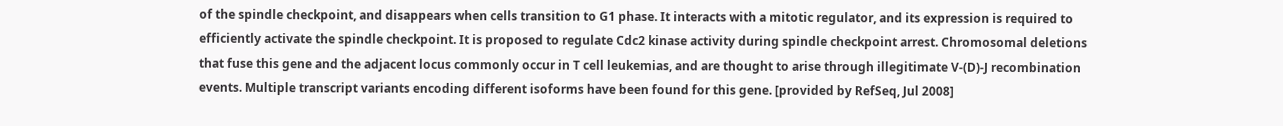of the spindle checkpoint, and disappears when cells transition to G1 phase. It interacts with a mitotic regulator, and its expression is required to efficiently activate the spindle checkpoint. It is proposed to regulate Cdc2 kinase activity during spindle checkpoint arrest. Chromosomal deletions that fuse this gene and the adjacent locus commonly occur in T cell leukemias, and are thought to arise through illegitimate V-(D)-J recombination events. Multiple transcript variants encoding different isoforms have been found for this gene. [provided by RefSeq, Jul 2008]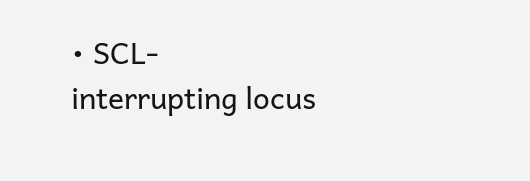• SCL-interrupting locus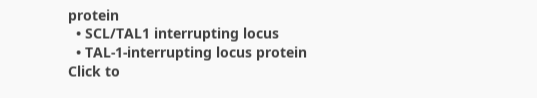protein
  • SCL/TAL1 interrupting locus
  • TAL-1-interrupting locus protein
Click to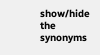show/hide the synonyms